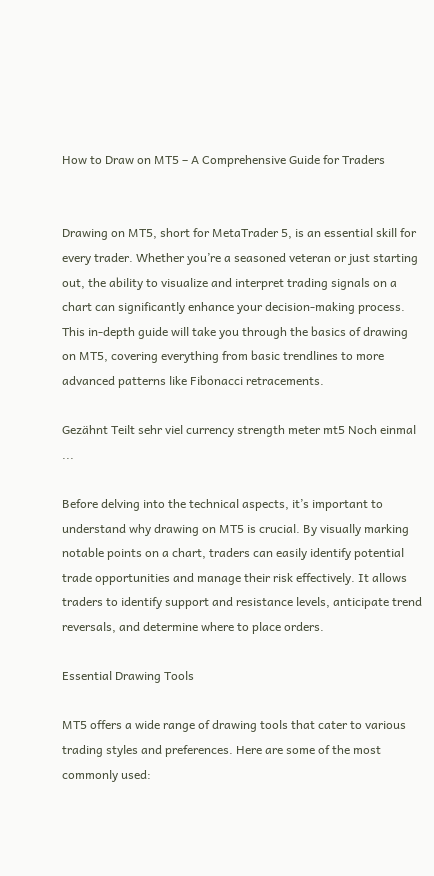How to Draw on MT5 – A Comprehensive Guide for Traders


Drawing on MT5, short for MetaTrader 5, is an essential skill for every trader. Whether you’re a seasoned veteran or just starting out, the ability to visualize and interpret trading signals on a chart can significantly enhance your decision-making process. This in-depth guide will take you through the basics of drawing on MT5, covering everything from basic trendlines to more advanced patterns like Fibonacci retracements.

Gezähnt Teilt sehr viel currency strength meter mt5 Noch einmal ...

Before delving into the technical aspects, it’s important to understand why drawing on MT5 is crucial. By visually marking notable points on a chart, traders can easily identify potential trade opportunities and manage their risk effectively. It allows traders to identify support and resistance levels, anticipate trend reversals, and determine where to place orders.

Essential Drawing Tools

MT5 offers a wide range of drawing tools that cater to various trading styles and preferences. Here are some of the most commonly used: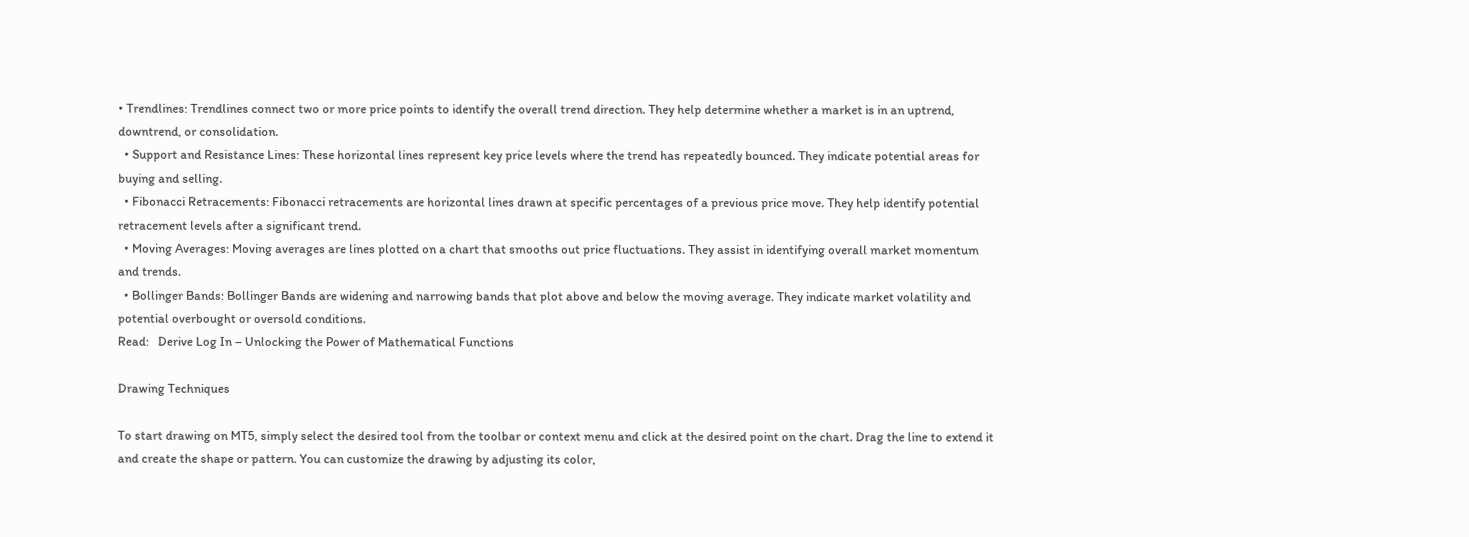• Trendlines: Trendlines connect two or more price points to identify the overall trend direction. They help determine whether a market is in an uptrend, downtrend, or consolidation.
  • Support and Resistance Lines: These horizontal lines represent key price levels where the trend has repeatedly bounced. They indicate potential areas for buying and selling.
  • Fibonacci Retracements: Fibonacci retracements are horizontal lines drawn at specific percentages of a previous price move. They help identify potential retracement levels after a significant trend.
  • Moving Averages: Moving averages are lines plotted on a chart that smooths out price fluctuations. They assist in identifying overall market momentum and trends.
  • Bollinger Bands: Bollinger Bands are widening and narrowing bands that plot above and below the moving average. They indicate market volatility and potential overbought or oversold conditions.
Read:   Derive Log In – Unlocking the Power of Mathematical Functions

Drawing Techniques

To start drawing on MT5, simply select the desired tool from the toolbar or context menu and click at the desired point on the chart. Drag the line to extend it and create the shape or pattern. You can customize the drawing by adjusting its color,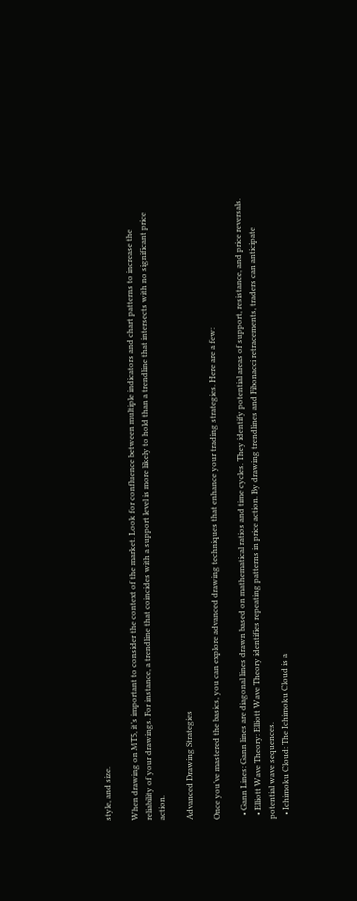style, and size.

When drawing on MT5, it’s important to consider the context of the market. Look for confluence between multiple indicators and chart patterns to increase the reliability of your drawings. For instance, a trendline that coincides with a support level is more likely to hold than a trendline that intersects with no significant price action.

Advanced Drawing Strategies

Once you’ve mastered the basics, you can explore advanced drawing techniques that enhance your trading strategies. Here are a few:

  • Gann Lines: Gann lines are diagonal lines drawn based on mathematical ratios and time cycles. They identify potential areas of support, resistance, and price reversals.
  • Elliott Wave Theory: Elliott Wave Theory identifies repeating patterns in price action. By drawing trendlines and Fibonacci retracements, traders can anticipate potential wave sequences.
  • Ichimoku Cloud: The Ichimoku Cloud is a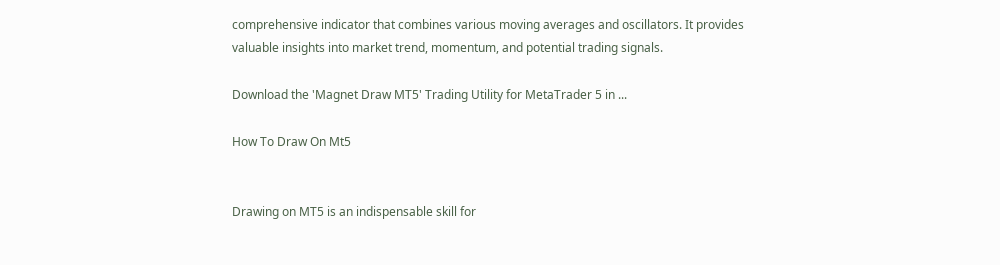comprehensive indicator that combines various moving averages and oscillators. It provides valuable insights into market trend, momentum, and potential trading signals.

Download the 'Magnet Draw MT5' Trading Utility for MetaTrader 5 in ...

How To Draw On Mt5


Drawing on MT5 is an indispensable skill for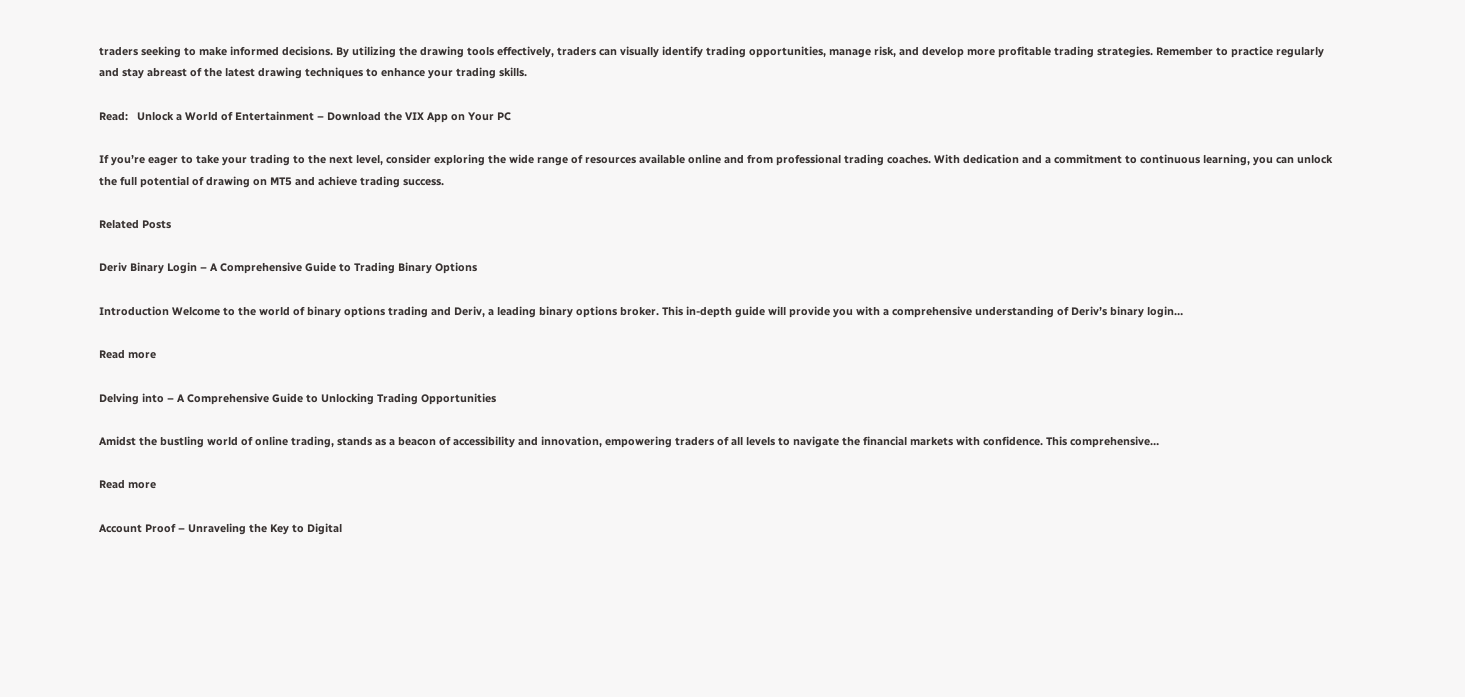traders seeking to make informed decisions. By utilizing the drawing tools effectively, traders can visually identify trading opportunities, manage risk, and develop more profitable trading strategies. Remember to practice regularly and stay abreast of the latest drawing techniques to enhance your trading skills.

Read:   Unlock a World of Entertainment – Download the VIX App on Your PC

If you’re eager to take your trading to the next level, consider exploring the wide range of resources available online and from professional trading coaches. With dedication and a commitment to continuous learning, you can unlock the full potential of drawing on MT5 and achieve trading success.

Related Posts

Deriv Binary Login – A Comprehensive Guide to Trading Binary Options

Introduction Welcome to the world of binary options trading and Deriv, a leading binary options broker. This in-depth guide will provide you with a comprehensive understanding of Deriv’s binary login…

Read more

Delving into – A Comprehensive Guide to Unlocking Trading Opportunities

Amidst the bustling world of online trading, stands as a beacon of accessibility and innovation, empowering traders of all levels to navigate the financial markets with confidence. This comprehensive…

Read more

Account Proof – Unraveling the Key to Digital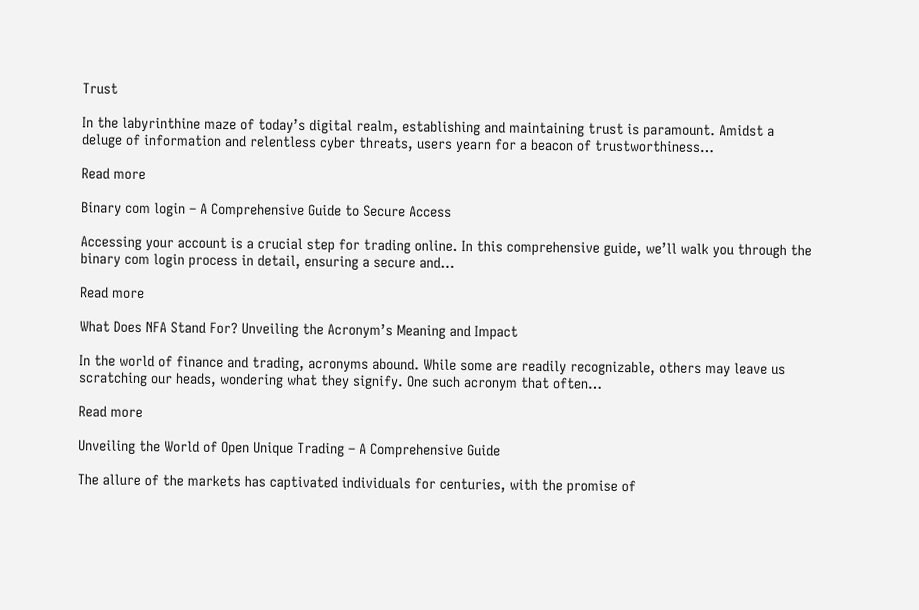Trust

In the labyrinthine maze of today’s digital realm, establishing and maintaining trust is paramount. Amidst a deluge of information and relentless cyber threats, users yearn for a beacon of trustworthiness…

Read more

Binary com login – A Comprehensive Guide to Secure Access

Accessing your account is a crucial step for trading online. In this comprehensive guide, we’ll walk you through the binary com login process in detail, ensuring a secure and…

Read more

What Does NFA Stand For? Unveiling the Acronym’s Meaning and Impact

In the world of finance and trading, acronyms abound. While some are readily recognizable, others may leave us scratching our heads, wondering what they signify. One such acronym that often…

Read more

Unveiling the World of Open Unique Trading – A Comprehensive Guide

The allure of the markets has captivated individuals for centuries, with the promise of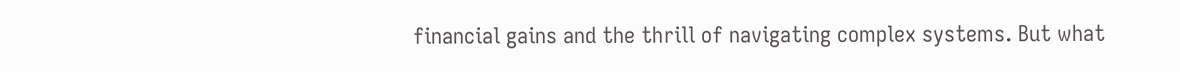financial gains and the thrill of navigating complex systems. But what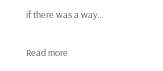if there was a way…

Read more